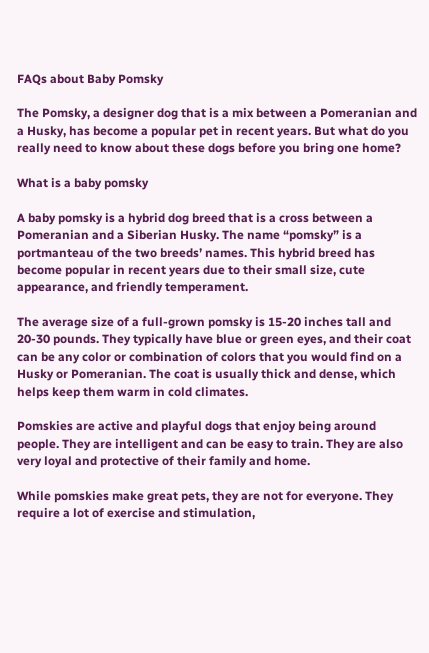FAQs about Baby Pomsky

The Pomsky, a designer dog that is a mix between a Pomeranian and a Husky, has become a popular pet in recent years. But what do you really need to know about these dogs before you bring one home?

What is a baby pomsky

A baby pomsky is a hybrid dog breed that is a cross between a Pomeranian and a Siberian Husky. The name “pomsky” is a portmanteau of the two breeds’ names. This hybrid breed has become popular in recent years due to their small size, cute appearance, and friendly temperament.

The average size of a full-grown pomsky is 15-20 inches tall and 20-30 pounds. They typically have blue or green eyes, and their coat can be any color or combination of colors that you would find on a Husky or Pomeranian. The coat is usually thick and dense, which helps keep them warm in cold climates.

Pomskies are active and playful dogs that enjoy being around people. They are intelligent and can be easy to train. They are also very loyal and protective of their family and home.

While pomskies make great pets, they are not for everyone. They require a lot of exercise and stimulation,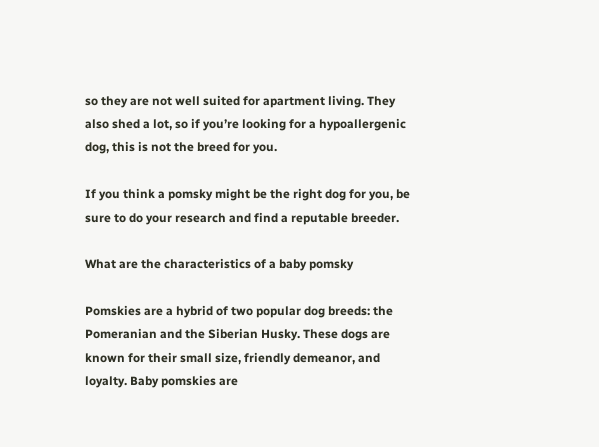so they are not well suited for apartment living. They also shed a lot, so if you’re looking for a hypoallergenic dog, this is not the breed for you.

If you think a pomsky might be the right dog for you, be sure to do your research and find a reputable breeder.

What are the characteristics of a baby pomsky

Pomskies are a hybrid of two popular dog breeds: the Pomeranian and the Siberian Husky. These dogs are known for their small size, friendly demeanor, and loyalty. Baby pomskies are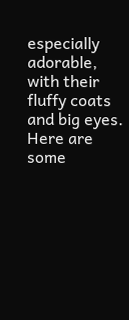especially adorable, with their fluffy coats and big eyes. Here are some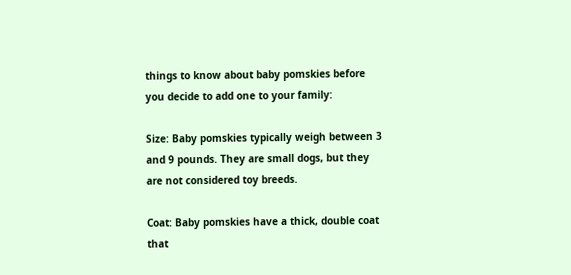things to know about baby pomskies before you decide to add one to your family:

Size: Baby pomskies typically weigh between 3 and 9 pounds. They are small dogs, but they are not considered toy breeds.

Coat: Baby pomskies have a thick, double coat that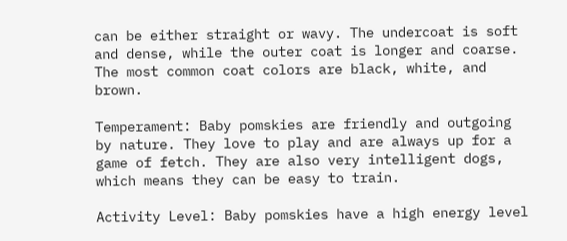can be either straight or wavy. The undercoat is soft and dense, while the outer coat is longer and coarse. The most common coat colors are black, white, and brown.

Temperament: Baby pomskies are friendly and outgoing by nature. They love to play and are always up for a game of fetch. They are also very intelligent dogs, which means they can be easy to train.

Activity Level: Baby pomskies have a high energy level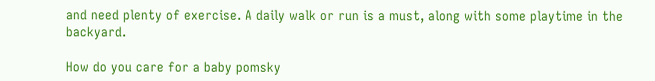and need plenty of exercise. A daily walk or run is a must, along with some playtime in the backyard.

How do you care for a baby pomsky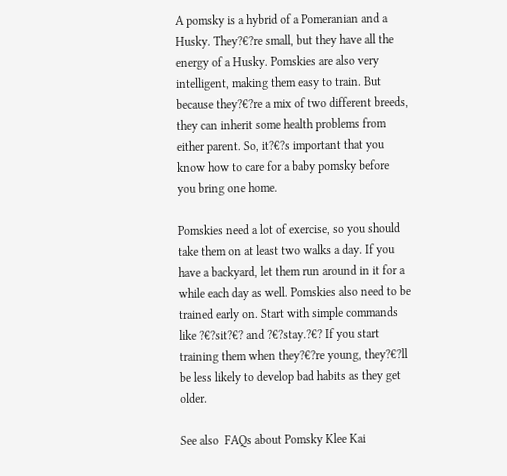A pomsky is a hybrid of a Pomeranian and a Husky. They?€?re small, but they have all the energy of a Husky. Pomskies are also very intelligent, making them easy to train. But because they?€?re a mix of two different breeds, they can inherit some health problems from either parent. So, it?€?s important that you know how to care for a baby pomsky before you bring one home.

Pomskies need a lot of exercise, so you should take them on at least two walks a day. If you have a backyard, let them run around in it for a while each day as well. Pomskies also need to be trained early on. Start with simple commands like ?€?sit?€? and ?€?stay.?€? If you start training them when they?€?re young, they?€?ll be less likely to develop bad habits as they get older.

See also  FAQs about Pomsky Klee Kai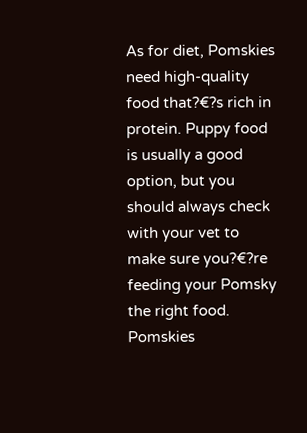As for diet, Pomskies need high-quality food that?€?s rich in protein. Puppy food is usually a good option, but you should always check with your vet to make sure you?€?re feeding your Pomsky the right food. Pomskies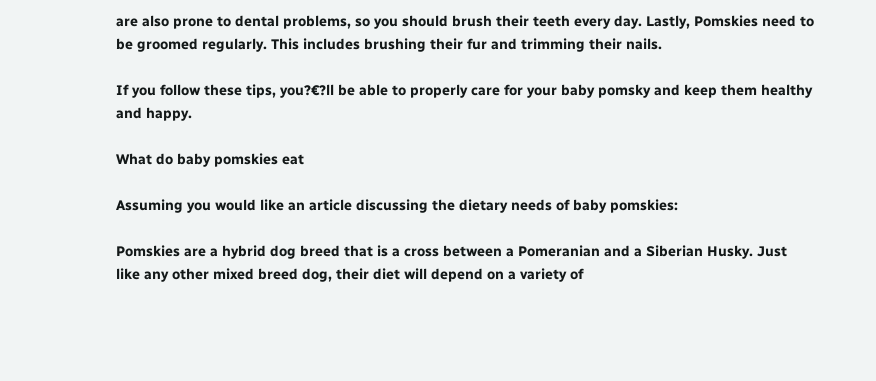are also prone to dental problems, so you should brush their teeth every day. Lastly, Pomskies need to be groomed regularly. This includes brushing their fur and trimming their nails.

If you follow these tips, you?€?ll be able to properly care for your baby pomsky and keep them healthy and happy.

What do baby pomskies eat

Assuming you would like an article discussing the dietary needs of baby pomskies:

Pomskies are a hybrid dog breed that is a cross between a Pomeranian and a Siberian Husky. Just like any other mixed breed dog, their diet will depend on a variety of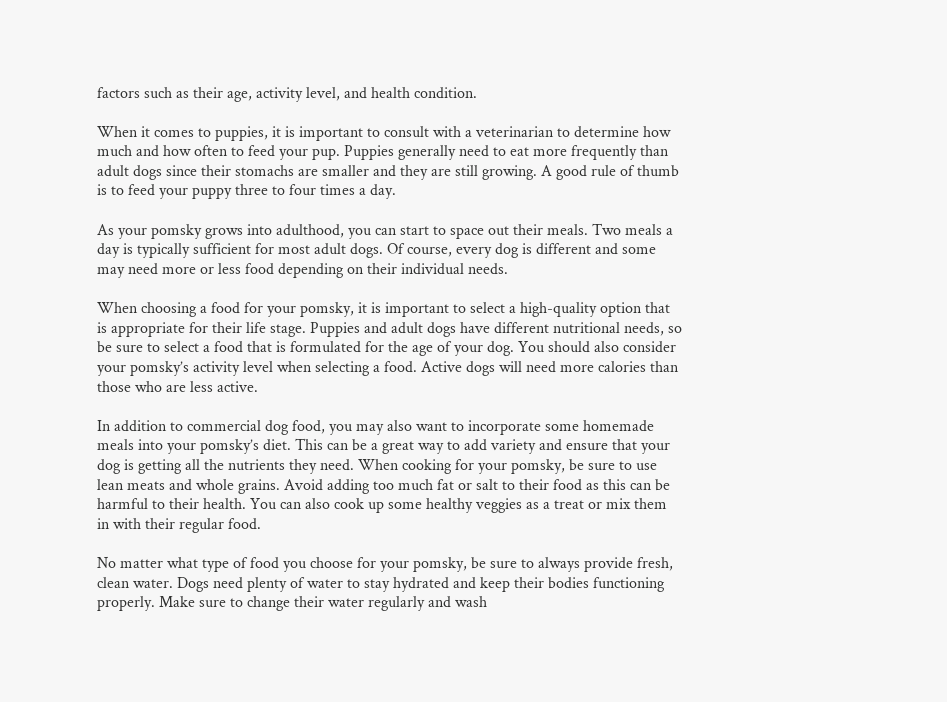factors such as their age, activity level, and health condition.

When it comes to puppies, it is important to consult with a veterinarian to determine how much and how often to feed your pup. Puppies generally need to eat more frequently than adult dogs since their stomachs are smaller and they are still growing. A good rule of thumb is to feed your puppy three to four times a day.

As your pomsky grows into adulthood, you can start to space out their meals. Two meals a day is typically sufficient for most adult dogs. Of course, every dog is different and some may need more or less food depending on their individual needs.

When choosing a food for your pomsky, it is important to select a high-quality option that is appropriate for their life stage. Puppies and adult dogs have different nutritional needs, so be sure to select a food that is formulated for the age of your dog. You should also consider your pomsky’s activity level when selecting a food. Active dogs will need more calories than those who are less active.

In addition to commercial dog food, you may also want to incorporate some homemade meals into your pomsky’s diet. This can be a great way to add variety and ensure that your dog is getting all the nutrients they need. When cooking for your pomsky, be sure to use lean meats and whole grains. Avoid adding too much fat or salt to their food as this can be harmful to their health. You can also cook up some healthy veggies as a treat or mix them in with their regular food.

No matter what type of food you choose for your pomsky, be sure to always provide fresh, clean water. Dogs need plenty of water to stay hydrated and keep their bodies functioning properly. Make sure to change their water regularly and wash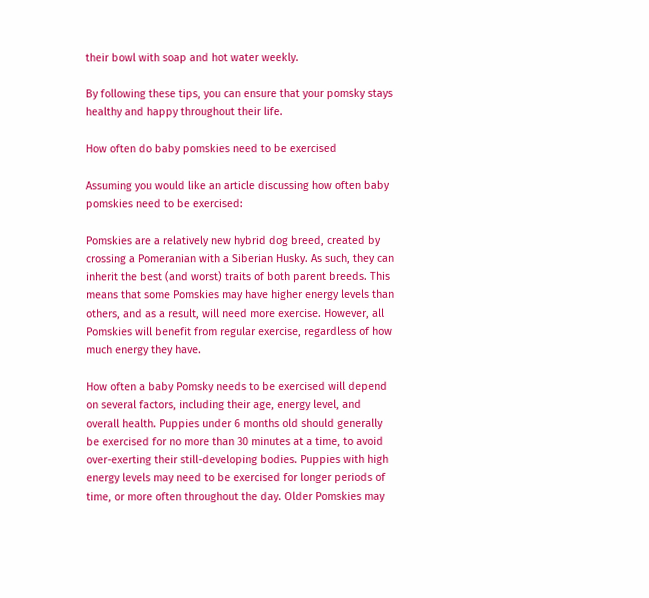their bowl with soap and hot water weekly.

By following these tips, you can ensure that your pomsky stays healthy and happy throughout their life.

How often do baby pomskies need to be exercised

Assuming you would like an article discussing how often baby pomskies need to be exercised:

Pomskies are a relatively new hybrid dog breed, created by crossing a Pomeranian with a Siberian Husky. As such, they can inherit the best (and worst) traits of both parent breeds. This means that some Pomskies may have higher energy levels than others, and as a result, will need more exercise. However, all Pomskies will benefit from regular exercise, regardless of how much energy they have.

How often a baby Pomsky needs to be exercised will depend on several factors, including their age, energy level, and overall health. Puppies under 6 months old should generally be exercised for no more than 30 minutes at a time, to avoid over-exerting their still-developing bodies. Puppies with high energy levels may need to be exercised for longer periods of time, or more often throughout the day. Older Pomskies may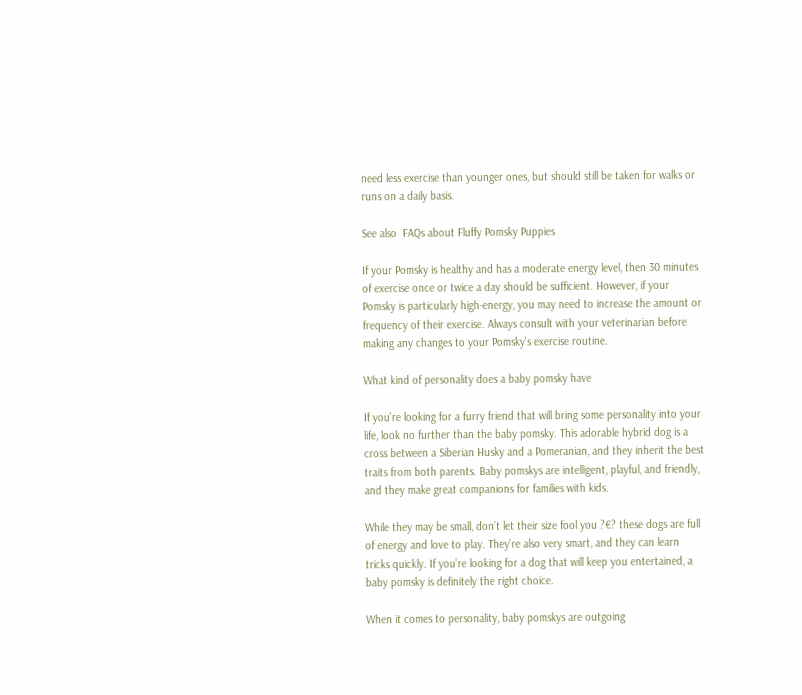need less exercise than younger ones, but should still be taken for walks or runs on a daily basis.

See also  FAQs about Fluffy Pomsky Puppies

If your Pomsky is healthy and has a moderate energy level, then 30 minutes of exercise once or twice a day should be sufficient. However, if your Pomsky is particularly high-energy, you may need to increase the amount or frequency of their exercise. Always consult with your veterinarian before making any changes to your Pomsky’s exercise routine.

What kind of personality does a baby pomsky have

If you’re looking for a furry friend that will bring some personality into your life, look no further than the baby pomsky. This adorable hybrid dog is a cross between a Siberian Husky and a Pomeranian, and they inherit the best traits from both parents. Baby pomskys are intelligent, playful, and friendly, and they make great companions for families with kids.

While they may be small, don’t let their size fool you ?€? these dogs are full of energy and love to play. They’re also very smart, and they can learn tricks quickly. If you’re looking for a dog that will keep you entertained, a baby pomsky is definitely the right choice.

When it comes to personality, baby pomskys are outgoing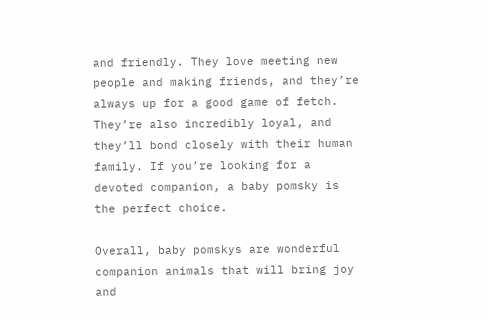and friendly. They love meeting new people and making friends, and they’re always up for a good game of fetch. They’re also incredibly loyal, and they’ll bond closely with their human family. If you’re looking for a devoted companion, a baby pomsky is the perfect choice.

Overall, baby pomskys are wonderful companion animals that will bring joy and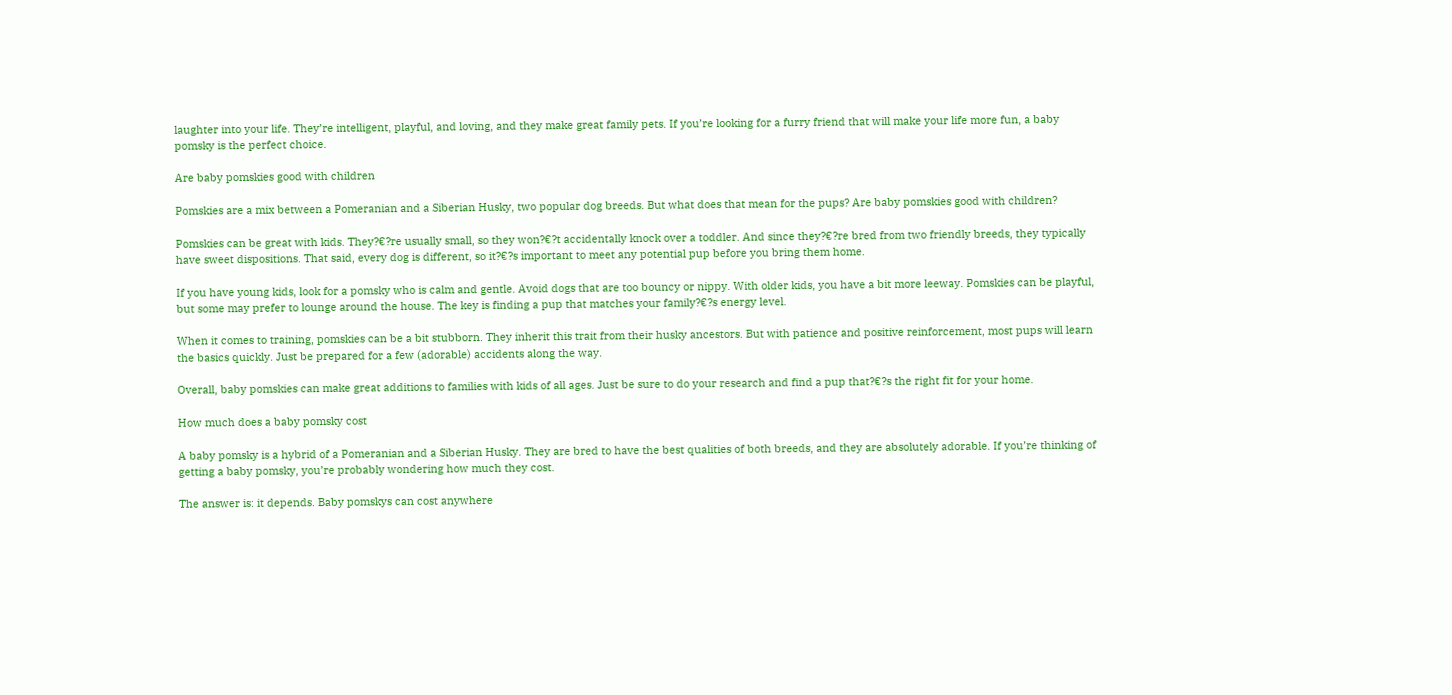laughter into your life. They’re intelligent, playful, and loving, and they make great family pets. If you’re looking for a furry friend that will make your life more fun, a baby pomsky is the perfect choice.

Are baby pomskies good with children

Pomskies are a mix between a Pomeranian and a Siberian Husky, two popular dog breeds. But what does that mean for the pups? Are baby pomskies good with children?

Pomskies can be great with kids. They?€?re usually small, so they won?€?t accidentally knock over a toddler. And since they?€?re bred from two friendly breeds, they typically have sweet dispositions. That said, every dog is different, so it?€?s important to meet any potential pup before you bring them home.

If you have young kids, look for a pomsky who is calm and gentle. Avoid dogs that are too bouncy or nippy. With older kids, you have a bit more leeway. Pomskies can be playful, but some may prefer to lounge around the house. The key is finding a pup that matches your family?€?s energy level.

When it comes to training, pomskies can be a bit stubborn. They inherit this trait from their husky ancestors. But with patience and positive reinforcement, most pups will learn the basics quickly. Just be prepared for a few (adorable) accidents along the way.

Overall, baby pomskies can make great additions to families with kids of all ages. Just be sure to do your research and find a pup that?€?s the right fit for your home.

How much does a baby pomsky cost

A baby pomsky is a hybrid of a Pomeranian and a Siberian Husky. They are bred to have the best qualities of both breeds, and they are absolutely adorable. If you’re thinking of getting a baby pomsky, you’re probably wondering how much they cost.

The answer is: it depends. Baby pomskys can cost anywhere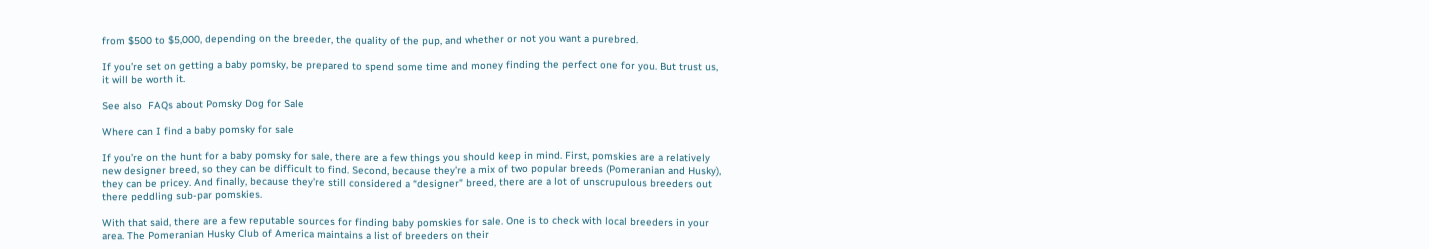from $500 to $5,000, depending on the breeder, the quality of the pup, and whether or not you want a purebred.

If you’re set on getting a baby pomsky, be prepared to spend some time and money finding the perfect one for you. But trust us, it will be worth it.

See also  FAQs about Pomsky Dog for Sale

Where can I find a baby pomsky for sale

If you’re on the hunt for a baby pomsky for sale, there are a few things you should keep in mind. First, pomskies are a relatively new designer breed, so they can be difficult to find. Second, because they’re a mix of two popular breeds (Pomeranian and Husky), they can be pricey. And finally, because they’re still considered a “designer” breed, there are a lot of unscrupulous breeders out there peddling sub-par pomskies.

With that said, there are a few reputable sources for finding baby pomskies for sale. One is to check with local breeders in your area. The Pomeranian Husky Club of America maintains a list of breeders on their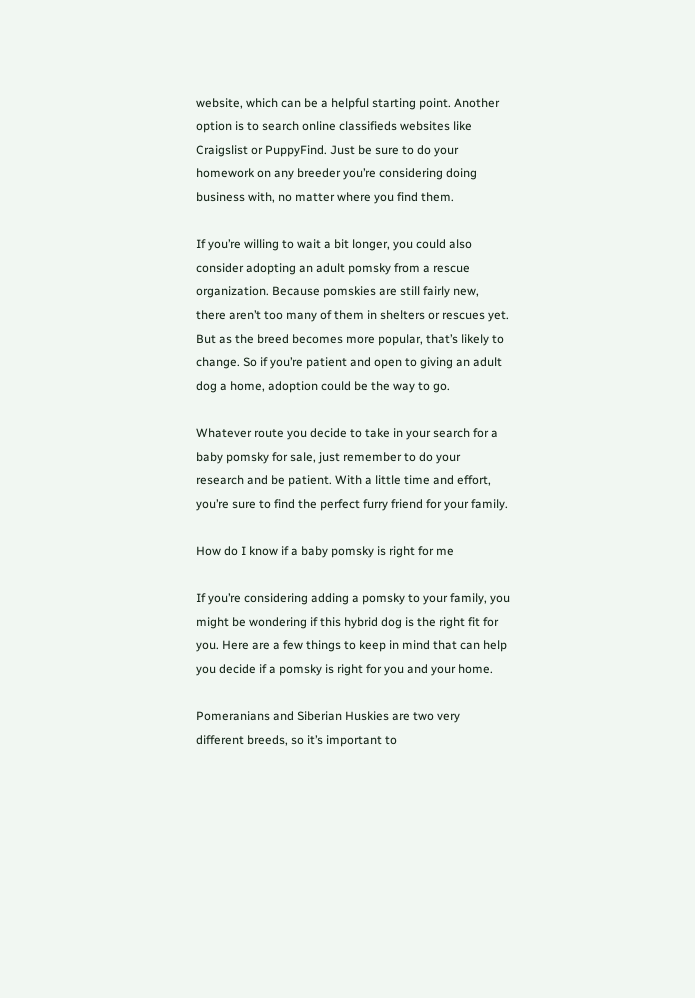website, which can be a helpful starting point. Another option is to search online classifieds websites like Craigslist or PuppyFind. Just be sure to do your homework on any breeder you’re considering doing business with, no matter where you find them.

If you’re willing to wait a bit longer, you could also consider adopting an adult pomsky from a rescue organization. Because pomskies are still fairly new, there aren’t too many of them in shelters or rescues yet. But as the breed becomes more popular, that’s likely to change. So if you’re patient and open to giving an adult dog a home, adoption could be the way to go.

Whatever route you decide to take in your search for a baby pomsky for sale, just remember to do your research and be patient. With a little time and effort, you’re sure to find the perfect furry friend for your family.

How do I know if a baby pomsky is right for me

If you’re considering adding a pomsky to your family, you might be wondering if this hybrid dog is the right fit for you. Here are a few things to keep in mind that can help you decide if a pomsky is right for you and your home.

Pomeranians and Siberian Huskies are two very different breeds, so it’s important to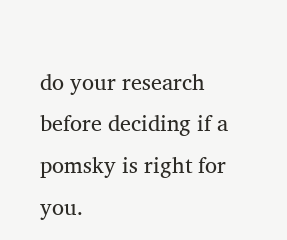do your research before deciding if a pomsky is right for you.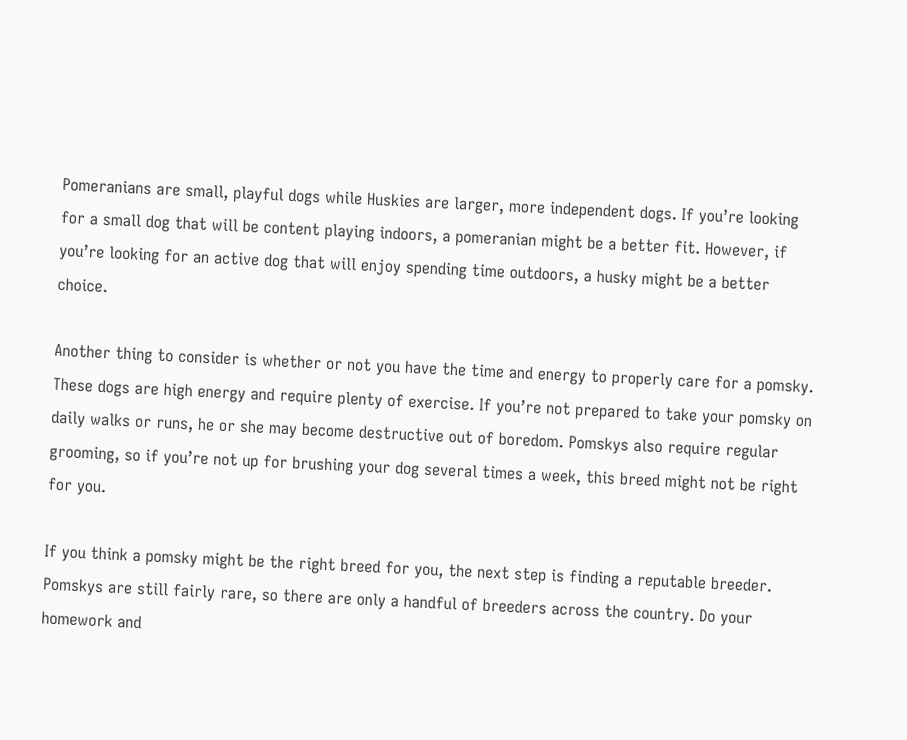Pomeranians are small, playful dogs while Huskies are larger, more independent dogs. If you’re looking for a small dog that will be content playing indoors, a pomeranian might be a better fit. However, if you’re looking for an active dog that will enjoy spending time outdoors, a husky might be a better choice.

Another thing to consider is whether or not you have the time and energy to properly care for a pomsky. These dogs are high energy and require plenty of exercise. If you’re not prepared to take your pomsky on daily walks or runs, he or she may become destructive out of boredom. Pomskys also require regular grooming, so if you’re not up for brushing your dog several times a week, this breed might not be right for you.

If you think a pomsky might be the right breed for you, the next step is finding a reputable breeder. Pomskys are still fairly rare, so there are only a handful of breeders across the country. Do your homework and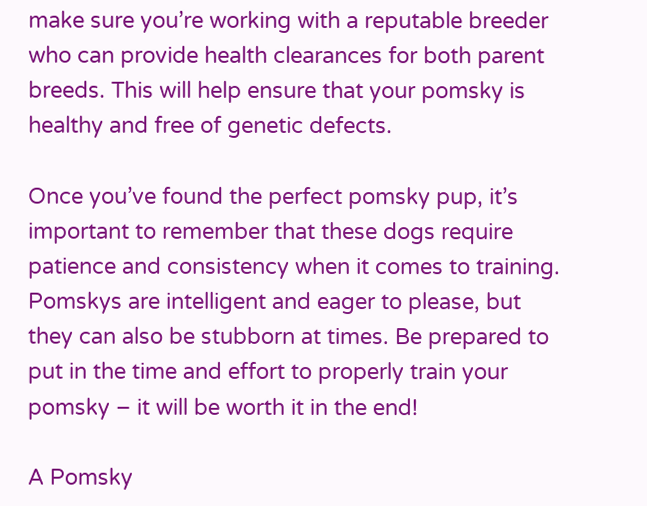make sure you’re working with a reputable breeder who can provide health clearances for both parent breeds. This will help ensure that your pomsky is healthy and free of genetic defects.

Once you’ve found the perfect pomsky pup, it’s important to remember that these dogs require patience and consistency when it comes to training. Pomskys are intelligent and eager to please, but they can also be stubborn at times. Be prepared to put in the time and effort to properly train your pomsky – it will be worth it in the end!

A Pomsky